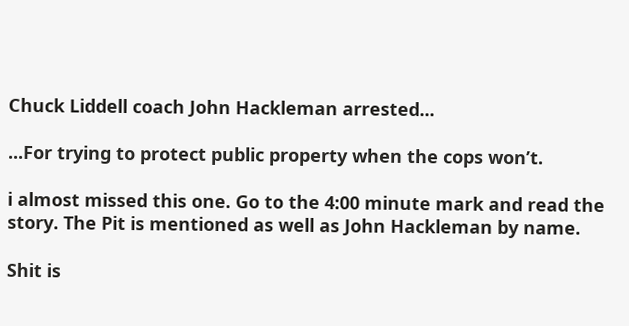Chuck Liddell coach John Hackleman arrested...

...For trying to protect public property when the cops won’t.

i almost missed this one. Go to the 4:00 minute mark and read the story. The Pit is mentioned as well as John Hackleman by name.

Shit is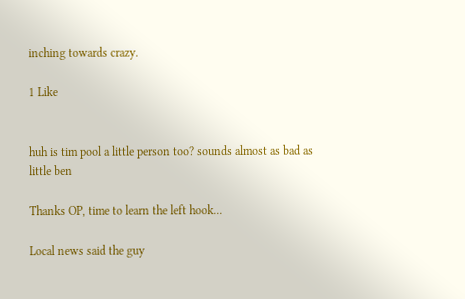inching towards crazy.

1 Like


huh is tim pool a little person too? sounds almost as bad as little ben

Thanks OP, time to learn the left hook...

Local news said the guy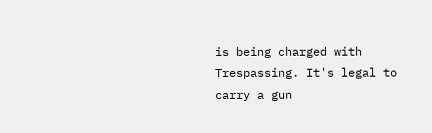is being charged with Trespassing. It's legal to carry a gun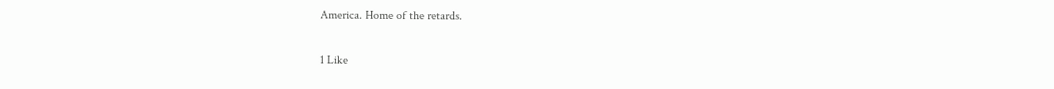America. Home of the retards.

1 Like